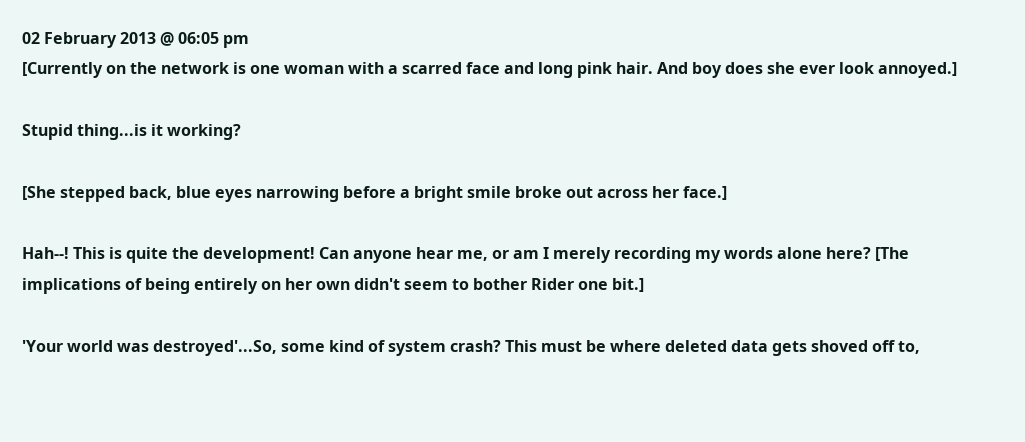02 February 2013 @ 06:05 pm
[Currently on the network is one woman with a scarred face and long pink hair. And boy does she ever look annoyed.]

Stupid thing...is it working?

[She stepped back, blue eyes narrowing before a bright smile broke out across her face.]

Hah--! This is quite the development! Can anyone hear me, or am I merely recording my words alone here? [The implications of being entirely on her own didn't seem to bother Rider one bit.]

'Your world was destroyed'...So, some kind of system crash? This must be where deleted data gets shoved off to,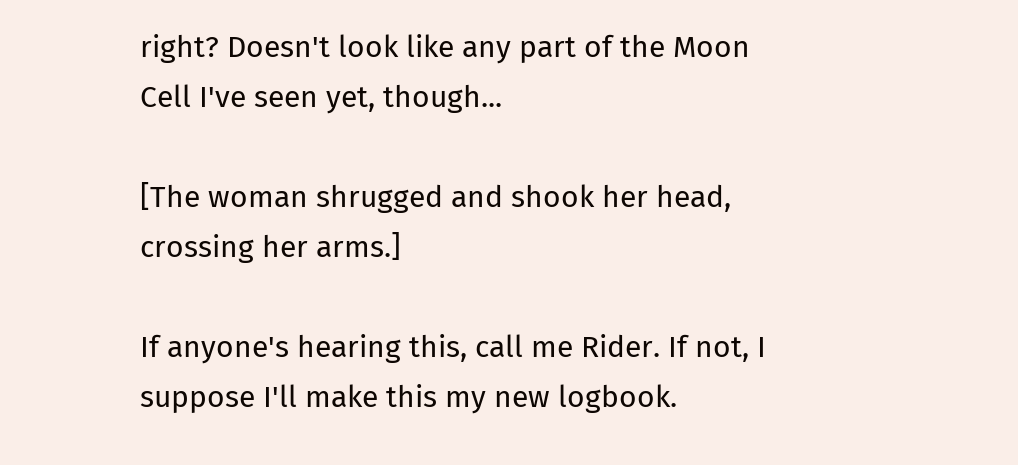right? Doesn't look like any part of the Moon Cell I've seen yet, though...

[The woman shrugged and shook her head, crossing her arms.]

If anyone's hearing this, call me Rider. If not, I suppose I'll make this my new logbook.